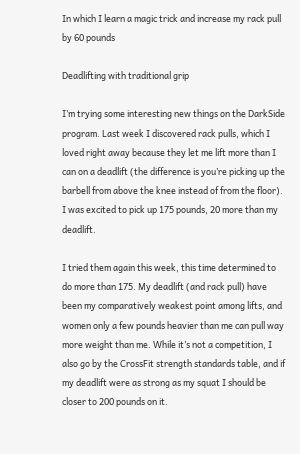In which I learn a magic trick and increase my rack pull by 60 pounds

Deadlifting with traditional grip

I’m trying some interesting new things on the DarkSide program. Last week I discovered rack pulls, which I loved right away because they let me lift more than I can on a deadlift (the difference is you’re picking up the barbell from above the knee instead of from the floor). I was excited to pick up 175 pounds, 20 more than my deadlift.

I tried them again this week, this time determined to do more than 175. My deadlift (and rack pull) have been my comparatively weakest point among lifts, and women only a few pounds heavier than me can pull way more weight than me. While it’s not a competition, I also go by the CrossFit strength standards table, and if my deadlift were as strong as my squat I should be closer to 200 pounds on it.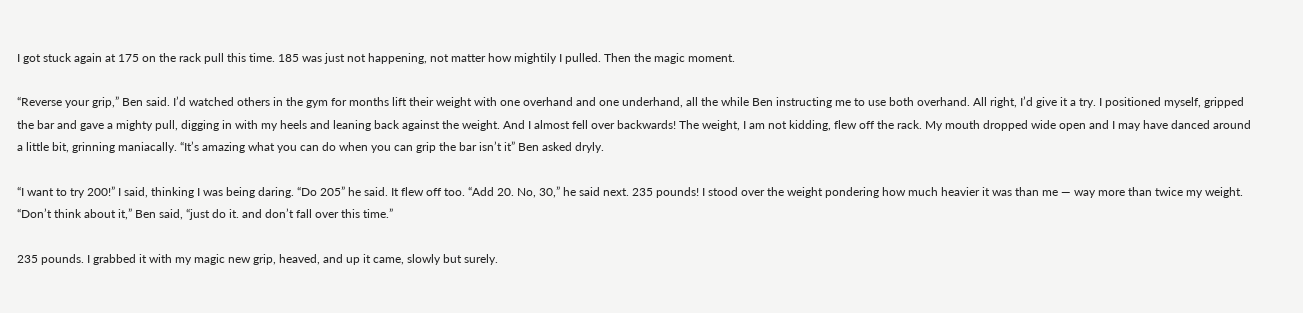I got stuck again at 175 on the rack pull this time. 185 was just not happening, not matter how mightily I pulled. Then the magic moment.

“Reverse your grip,” Ben said. I’d watched others in the gym for months lift their weight with one overhand and one underhand, all the while Ben instructing me to use both overhand. All right, I’d give it a try. I positioned myself, gripped the bar and gave a mighty pull, digging in with my heels and leaning back against the weight. And I almost fell over backwards! The weight, I am not kidding, flew off the rack. My mouth dropped wide open and I may have danced around a little bit, grinning maniacally. “It’s amazing what you can do when you can grip the bar isn’t it” Ben asked dryly.

“I want to try 200!” I said, thinking I was being daring. “Do 205” he said. It flew off too. “Add 20. No, 30,” he said next. 235 pounds! I stood over the weight pondering how much heavier it was than me — way more than twice my weight. “Don’t think about it,” Ben said, “just do it. and don’t fall over this time.”

235 pounds. I grabbed it with my magic new grip, heaved, and up it came, slowly but surely.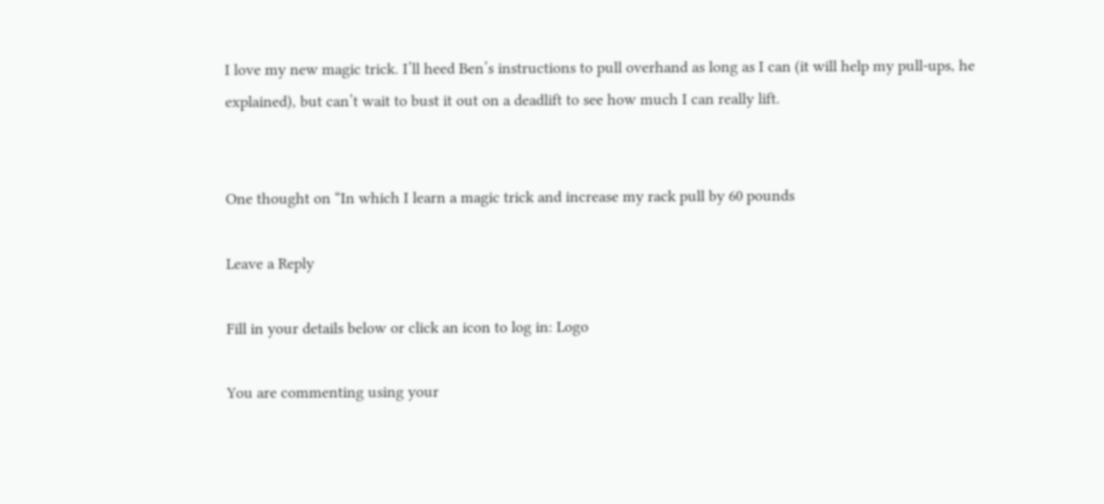I love my new magic trick. I’ll heed Ben’s instructions to pull overhand as long as I can (it will help my pull-ups, he explained), but can’t wait to bust it out on a deadlift to see how much I can really lift.


One thought on “In which I learn a magic trick and increase my rack pull by 60 pounds

Leave a Reply

Fill in your details below or click an icon to log in: Logo

You are commenting using your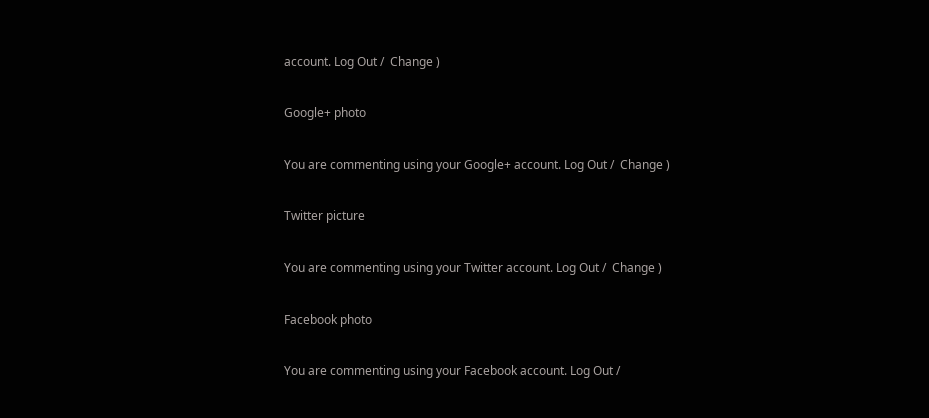account. Log Out /  Change )

Google+ photo

You are commenting using your Google+ account. Log Out /  Change )

Twitter picture

You are commenting using your Twitter account. Log Out /  Change )

Facebook photo

You are commenting using your Facebook account. Log Out /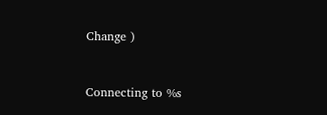Change )


Connecting to %s